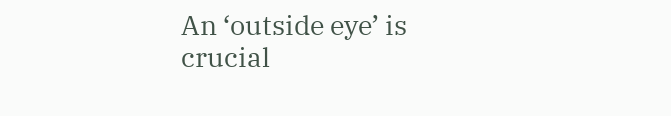An ‘outside eye’ is crucial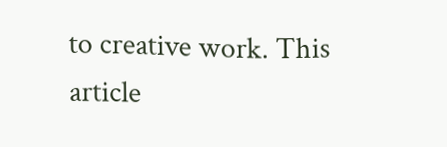to creative work. This article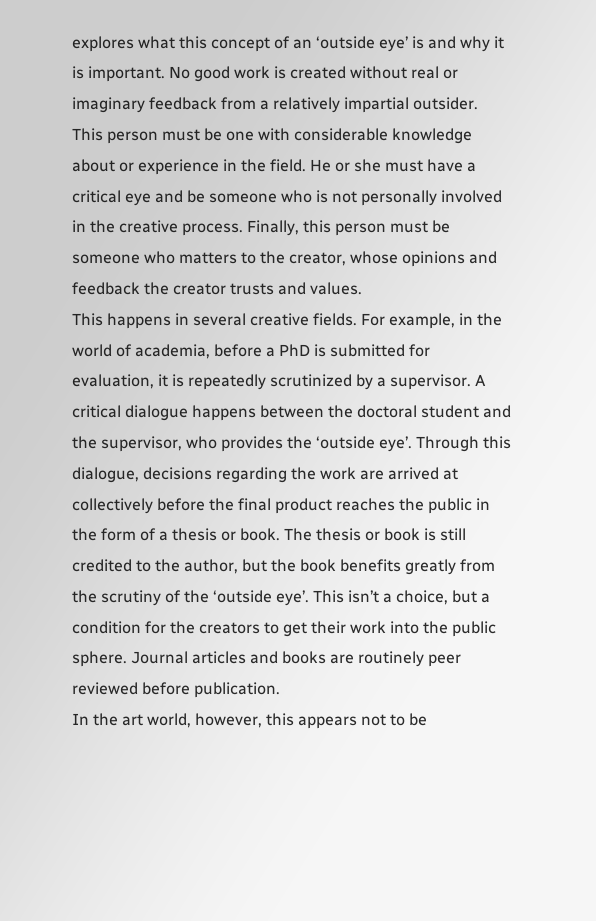explores what this concept of an ‘outside eye’ is and why it is important. No good work is created without real or imaginary feedback from a relatively impartial outsider.  This person must be one with considerable knowledge about or experience in the field. He or she must have a critical eye and be someone who is not personally involved in the creative process. Finally, this person must be someone who matters to the creator, whose opinions and feedback the creator trusts and values.
This happens in several creative fields. For example, in the world of academia, before a PhD is submitted for evaluation, it is repeatedly scrutinized by a supervisor. A critical dialogue happens between the doctoral student and the supervisor, who provides the ‘outside eye’. Through this dialogue, decisions regarding the work are arrived at collectively before the final product reaches the public in the form of a thesis or book. The thesis or book is still credited to the author, but the book benefits greatly from the scrutiny of the ‘outside eye’. This isn’t a choice, but a condition for the creators to get their work into the public sphere. Journal articles and books are routinely peer reviewed before publication.
In the art world, however, this appears not to be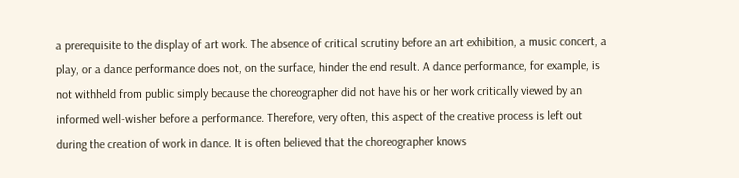a prerequisite to the display of art work. The absence of critical scrutiny before an art exhibition, a music concert, a play, or a dance performance does not, on the surface, hinder the end result. A dance performance, for example, is not withheld from public simply because the choreographer did not have his or her work critically viewed by an informed well-wisher before a performance. Therefore, very often, this aspect of the creative process is left out during the creation of work in dance. It is often believed that the choreographer knows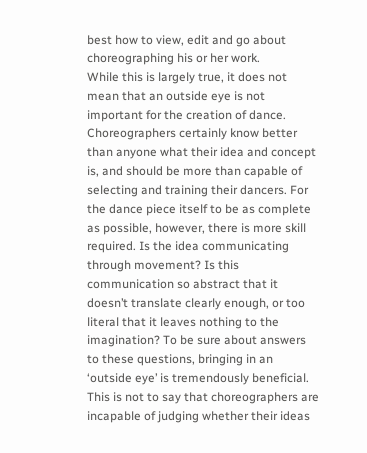best how to view, edit and go about choreographing his or her work.
While this is largely true, it does not mean that an outside eye is not important for the creation of dance. Choreographers certainly know better than anyone what their idea and concept is, and should be more than capable of selecting and training their dancers. For the dance piece itself to be as complete as possible, however, there is more skill required. Is the idea communicating through movement? Is this communication so abstract that it doesn’t translate clearly enough, or too literal that it leaves nothing to the imagination? To be sure about answers to these questions, bringing in an ‘outside eye’ is tremendously beneficial.
This is not to say that choreographers are incapable of judging whether their ideas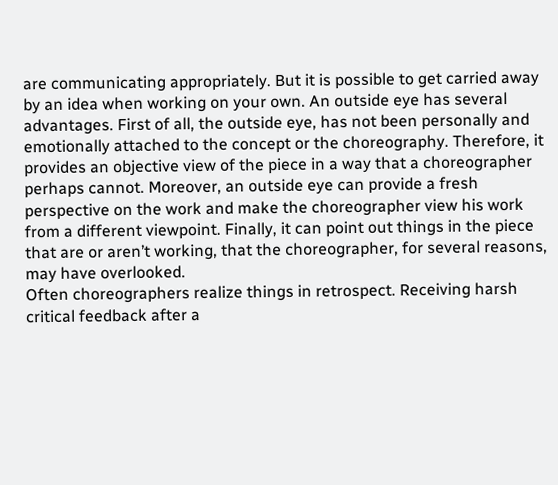are communicating appropriately. But it is possible to get carried away by an idea when working on your own. An outside eye has several advantages. First of all, the outside eye, has not been personally and emotionally attached to the concept or the choreography. Therefore, it provides an objective view of the piece in a way that a choreographer perhaps cannot. Moreover, an outside eye can provide a fresh perspective on the work and make the choreographer view his work from a different viewpoint. Finally, it can point out things in the piece that are or aren’t working, that the choreographer, for several reasons, may have overlooked.
Often choreographers realize things in retrospect. Receiving harsh critical feedback after a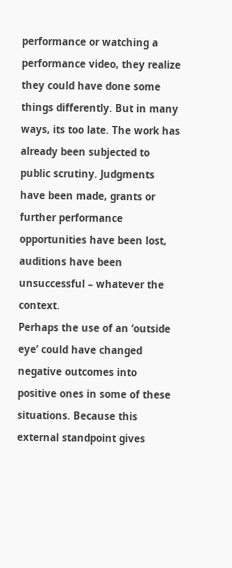performance or watching a performance video, they realize they could have done some things differently. But in many ways, its too late. The work has already been subjected to public scrutiny. Judgments have been made, grants or further performance opportunities have been lost, auditions have been unsuccessful – whatever the context.
Perhaps the use of an ‘outside eye’ could have changed negative outcomes into positive ones in some of these situations. Because this external standpoint gives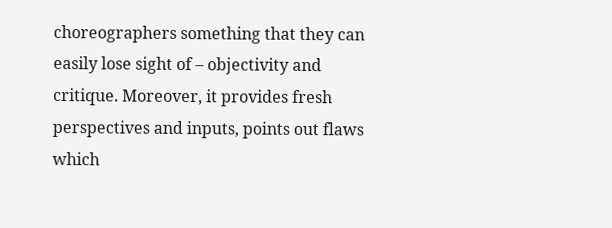choreographers something that they can easily lose sight of – objectivity and critique. Moreover, it provides fresh perspectives and inputs, points out flaws which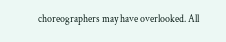choreographers may have overlooked. All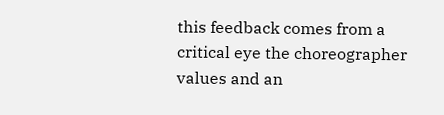this feedback comes from a critical eye the choreographer values and an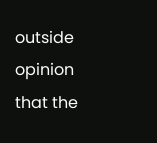outside opinion that the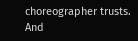choreographer trusts. And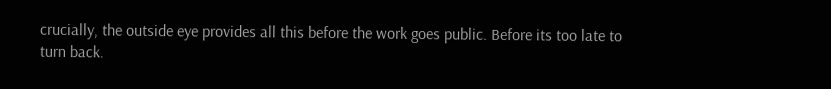crucially, the outside eye provides all this before the work goes public. Before its too late to turn back.